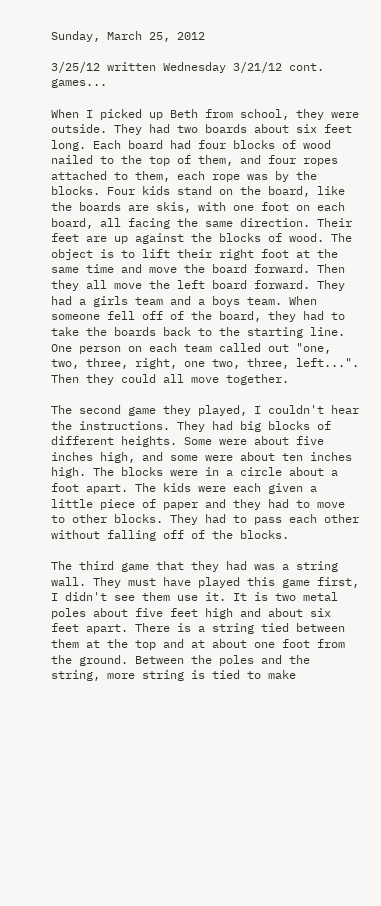Sunday, March 25, 2012

3/25/12 written Wednesday 3/21/12 cont. games...

When I picked up Beth from school, they were outside. They had two boards about six feet long. Each board had four blocks of wood nailed to the top of them, and four ropes attached to them, each rope was by the blocks. Four kids stand on the board, like the boards are skis, with one foot on each board, all facing the same direction. Their feet are up against the blocks of wood. The object is to lift their right foot at the same time and move the board forward. Then they all move the left board forward. They had a girls team and a boys team. When someone fell off of the board, they had to take the boards back to the starting line. One person on each team called out "one, two, three, right, one two, three, left...". Then they could all move together.

The second game they played, I couldn't hear the instructions. They had big blocks of different heights. Some were about five inches high, and some were about ten inches high. The blocks were in a circle about a foot apart. The kids were each given a little piece of paper and they had to move to other blocks. They had to pass each other without falling off of the blocks.

The third game that they had was a string wall. They must have played this game first, I didn't see them use it. It is two metal poles about five feet high and about six feet apart. There is a string tied between them at the top and at about one foot from the ground. Between the poles and the string, more string is tied to make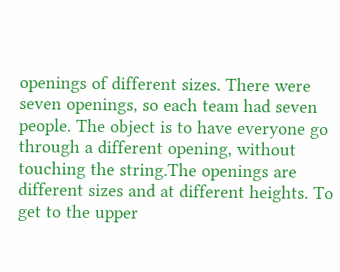openings of different sizes. There were seven openings, so each team had seven people. The object is to have everyone go through a different opening, without touching the string.The openings are different sizes and at different heights. To get to the upper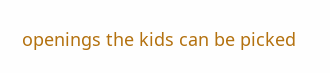openings the kids can be picked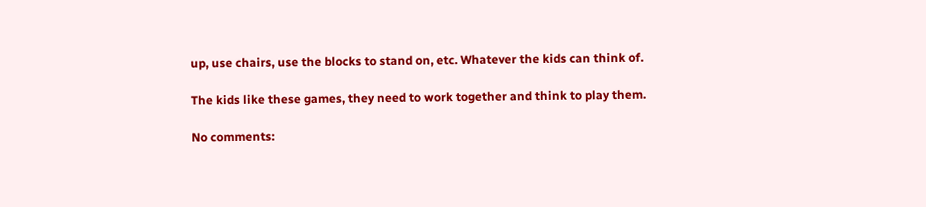up, use chairs, use the blocks to stand on, etc. Whatever the kids can think of.

The kids like these games, they need to work together and think to play them.

No comments: